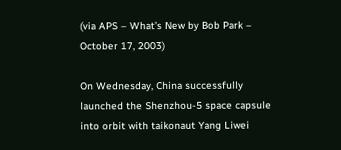(via APS – What’s New by Bob Park – October 17, 2003)

On Wednesday, China successfully launched the Shenzhou-5 space capsule into orbit with taikonaut Yang Liwei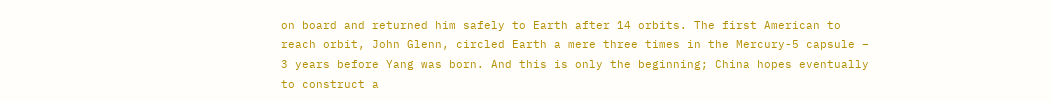on board and returned him safely to Earth after 14 orbits. The first American to reach orbit, John Glenn, circled Earth a mere three times in the Mercury-5 capsule – 3 years before Yang was born. And this is only the beginning; China hopes eventually to construct a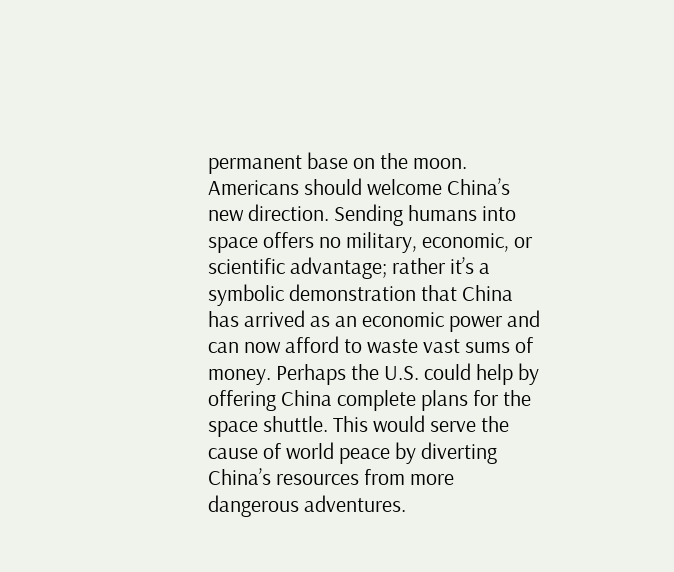permanent base on the moon. Americans should welcome China’s new direction. Sending humans into space offers no military, economic, or scientific advantage; rather it’s a symbolic demonstration that China has arrived as an economic power and can now afford to waste vast sums of money. Perhaps the U.S. could help by offering China complete plans for the space shuttle. This would serve the cause of world peace by diverting China’s resources from more dangerous adventures.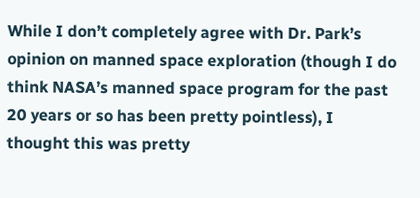While I don’t completely agree with Dr. Park’s opinion on manned space exploration (though I do think NASA’s manned space program for the past 20 years or so has been pretty pointless), I thought this was pretty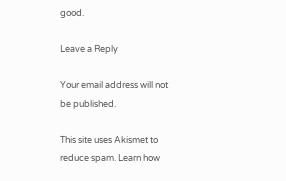good.

Leave a Reply

Your email address will not be published.

This site uses Akismet to reduce spam. Learn how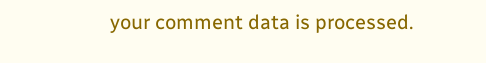your comment data is processed.